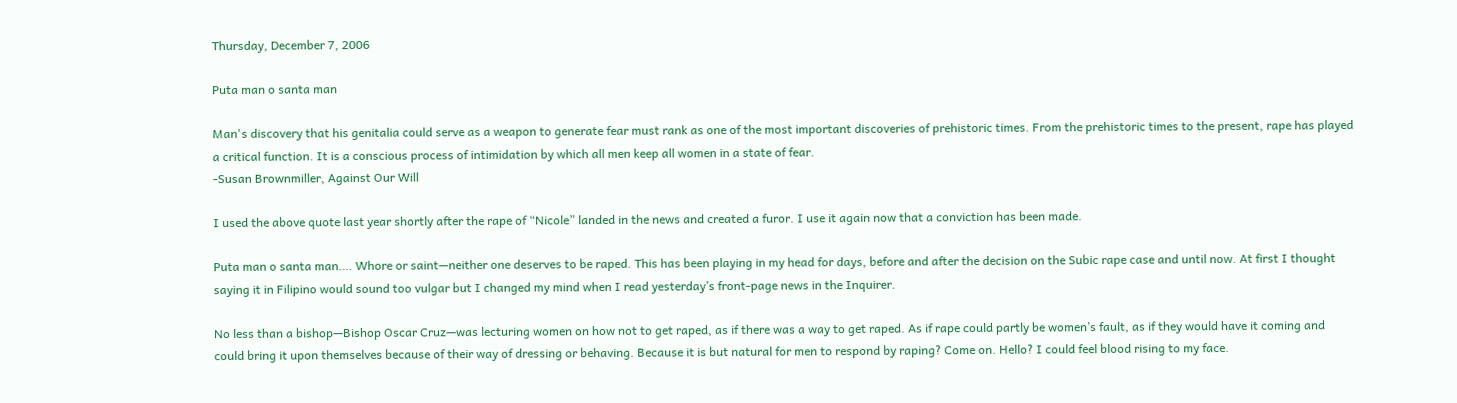Thursday, December 7, 2006

Puta man o santa man

Man's discovery that his genitalia could serve as a weapon to generate fear must rank as one of the most important discoveries of prehistoric times. From the prehistoric times to the present, rape has played a critical function. It is a conscious process of intimidation by which all men keep all women in a state of fear.
-Susan Brownmiller, Against Our Will

I used the above quote last year shortly after the rape of “Nicole” landed in the news and created a furor. I use it again now that a conviction has been made.

Puta man o santa man…. Whore or saint—neither one deserves to be raped. This has been playing in my head for days, before and after the decision on the Subic rape case and until now. At first I thought saying it in Filipino would sound too vulgar but I changed my mind when I read yesterday’s front-page news in the Inquirer.

No less than a bishop—Bishop Oscar Cruz—was lecturing women on how not to get raped, as if there was a way to get raped. As if rape could partly be women’s fault, as if they would have it coming and could bring it upon themselves because of their way of dressing or behaving. Because it is but natural for men to respond by raping? Come on. Hello? I could feel blood rising to my face.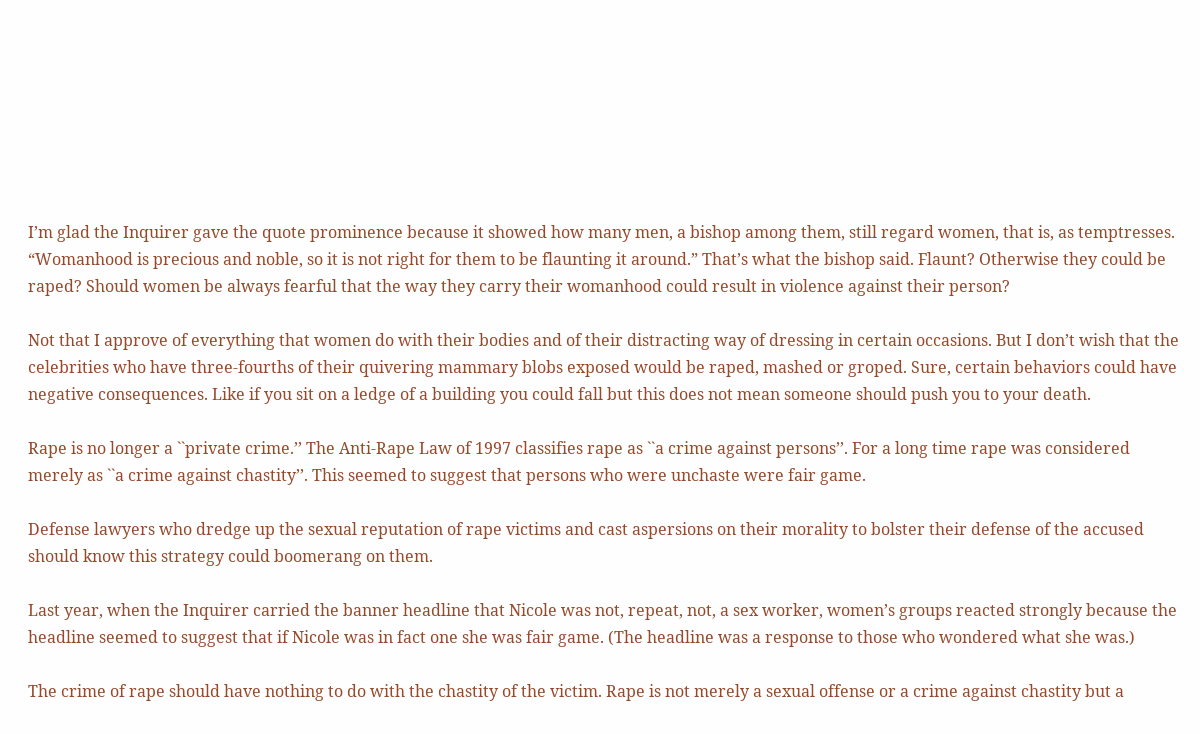I’m glad the Inquirer gave the quote prominence because it showed how many men, a bishop among them, still regard women, that is, as temptresses. “Womanhood is precious and noble, so it is not right for them to be flaunting it around.” That’s what the bishop said. Flaunt? Otherwise they could be raped? Should women be always fearful that the way they carry their womanhood could result in violence against their person?

Not that I approve of everything that women do with their bodies and of their distracting way of dressing in certain occasions. But I don’t wish that the celebrities who have three-fourths of their quivering mammary blobs exposed would be raped, mashed or groped. Sure, certain behaviors could have negative consequences. Like if you sit on a ledge of a building you could fall but this does not mean someone should push you to your death.

Rape is no longer a ``private crime.’’ The Anti-Rape Law of 1997 classifies rape as ``a crime against persons’’. For a long time rape was considered merely as ``a crime against chastity’’. This seemed to suggest that persons who were unchaste were fair game.

Defense lawyers who dredge up the sexual reputation of rape victims and cast aspersions on their morality to bolster their defense of the accused should know this strategy could boomerang on them.

Last year, when the Inquirer carried the banner headline that Nicole was not, repeat, not, a sex worker, women’s groups reacted strongly because the headline seemed to suggest that if Nicole was in fact one she was fair game. (The headline was a response to those who wondered what she was.)

The crime of rape should have nothing to do with the chastity of the victim. Rape is not merely a sexual offense or a crime against chastity but a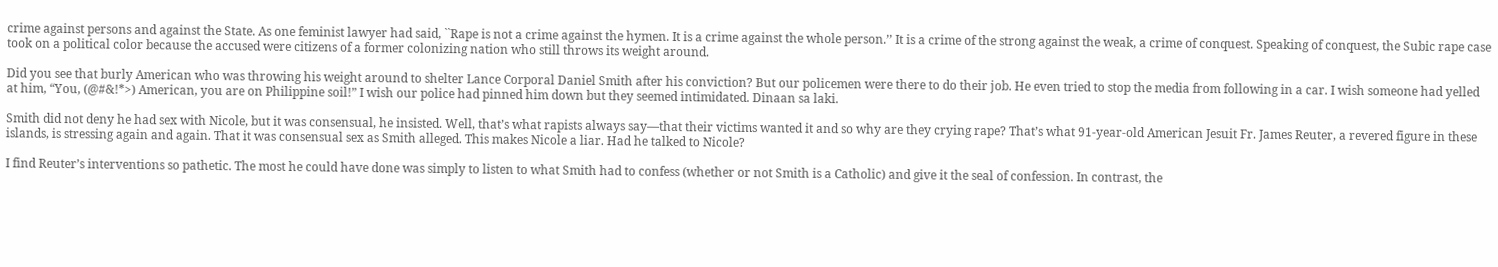crime against persons and against the State. As one feminist lawyer had said, ``Rape is not a crime against the hymen. It is a crime against the whole person.’’ It is a crime of the strong against the weak, a crime of conquest. Speaking of conquest, the Subic rape case took on a political color because the accused were citizens of a former colonizing nation who still throws its weight around.

Did you see that burly American who was throwing his weight around to shelter Lance Corporal Daniel Smith after his conviction? But our policemen were there to do their job. He even tried to stop the media from following in a car. I wish someone had yelled at him, “You, (@#&!*>) American, you are on Philippine soil!” I wish our police had pinned him down but they seemed intimidated. Dinaan sa laki.

Smith did not deny he had sex with Nicole, but it was consensual, he insisted. Well, that’s what rapists always say—that their victims wanted it and so why are they crying rape? That’s what 91-year-old American Jesuit Fr. James Reuter, a revered figure in these islands, is stressing again and again. That it was consensual sex as Smith alleged. This makes Nicole a liar. Had he talked to Nicole?

I find Reuter’s interventions so pathetic. The most he could have done was simply to listen to what Smith had to confess (whether or not Smith is a Catholic) and give it the seal of confession. In contrast, the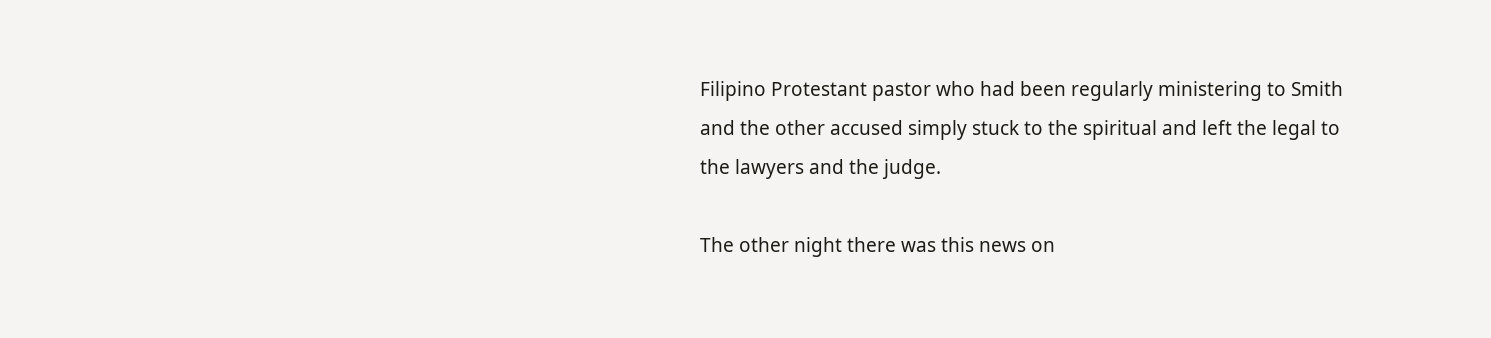Filipino Protestant pastor who had been regularly ministering to Smith and the other accused simply stuck to the spiritual and left the legal to the lawyers and the judge.

The other night there was this news on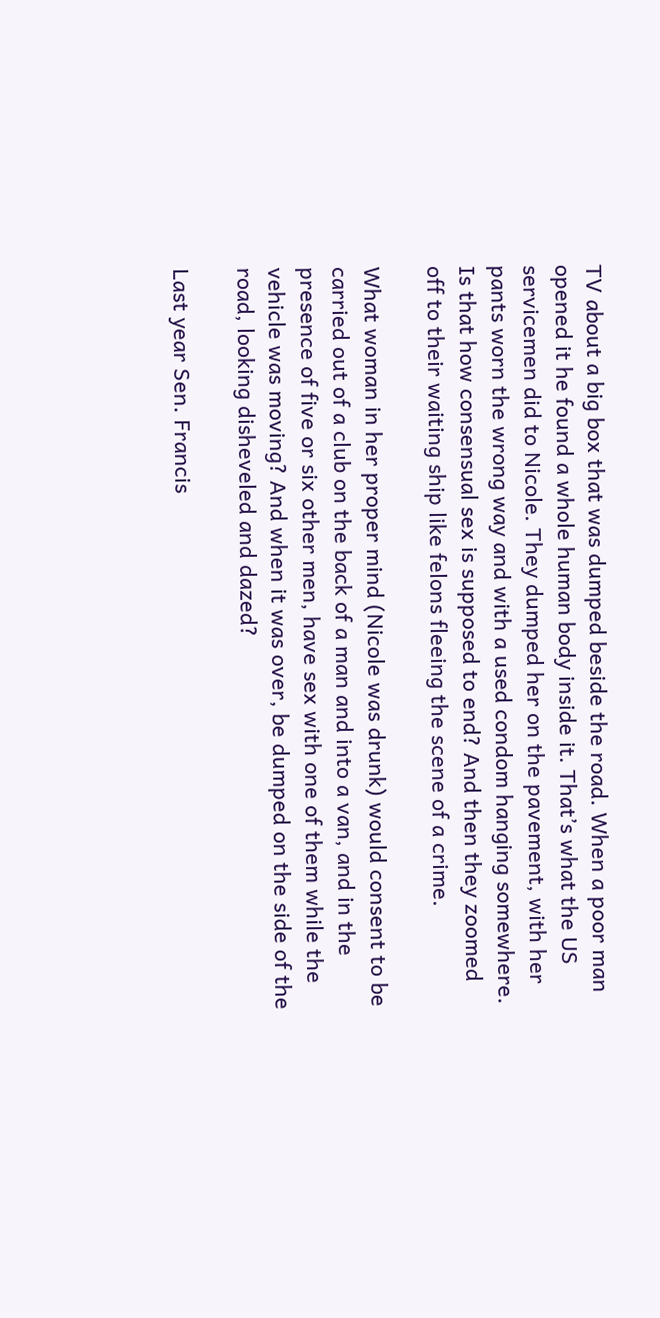TV about a big box that was dumped beside the road. When a poor man opened it he found a whole human body inside it. That’s what the US servicemen did to Nicole. They dumped her on the pavement, with her pants worn the wrong way and with a used condom hanging somewhere. Is that how consensual sex is supposed to end? And then they zoomed off to their waiting ship like felons fleeing the scene of a crime.

What woman in her proper mind (Nicole was drunk) would consent to be carried out of a club on the back of a man and into a van, and in the presence of five or six other men, have sex with one of them while the vehicle was moving? And when it was over, be dumped on the side of the road, looking disheveled and dazed?

Last year Sen. Francis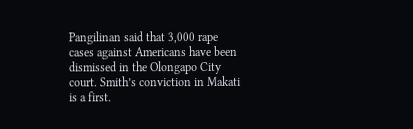Pangilinan said that 3,000 rape cases against Americans have been dismissed in the Olongapo City court. Smith’s conviction in Makati is a first.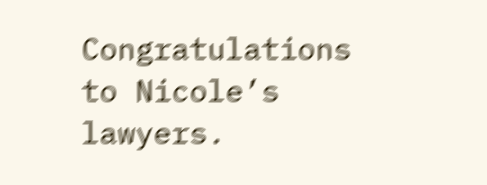Congratulations to Nicole’s lawyers.